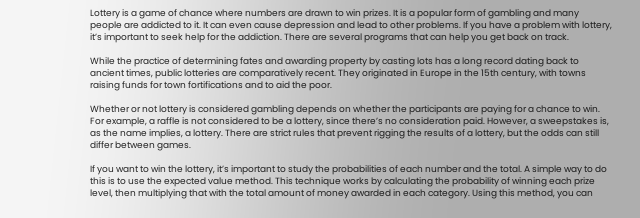Lottery is a game of chance where numbers are drawn to win prizes. It is a popular form of gambling and many people are addicted to it. It can even cause depression and lead to other problems. If you have a problem with lottery, it’s important to seek help for the addiction. There are several programs that can help you get back on track.

While the practice of determining fates and awarding property by casting lots has a long record dating back to ancient times, public lotteries are comparatively recent. They originated in Europe in the 15th century, with towns raising funds for town fortifications and to aid the poor.

Whether or not lottery is considered gambling depends on whether the participants are paying for a chance to win. For example, a raffle is not considered to be a lottery, since there’s no consideration paid. However, a sweepstakes is, as the name implies, a lottery. There are strict rules that prevent rigging the results of a lottery, but the odds can still differ between games.

If you want to win the lottery, it’s important to study the probabilities of each number and the total. A simple way to do this is to use the expected value method. This technique works by calculating the probability of winning each prize level, then multiplying that with the total amount of money awarded in each category. Using this method, you can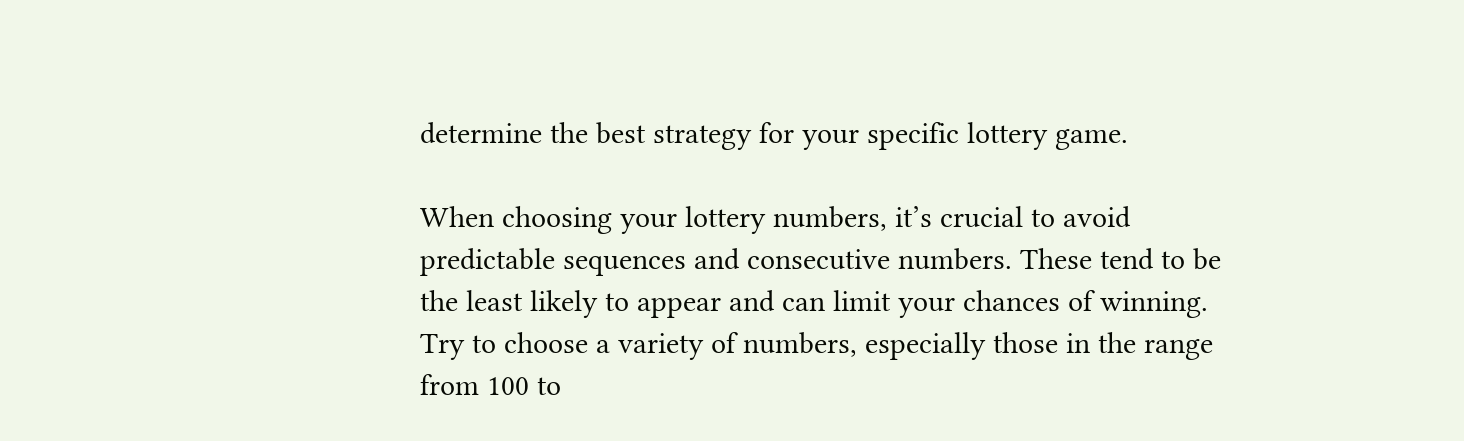determine the best strategy for your specific lottery game.

When choosing your lottery numbers, it’s crucial to avoid predictable sequences and consecutive numbers. These tend to be the least likely to appear and can limit your chances of winning. Try to choose a variety of numbers, especially those in the range from 100 to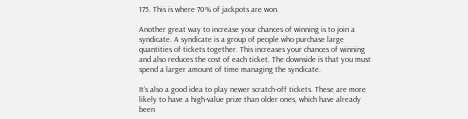175. This is where 70% of jackpots are won.

Another great way to increase your chances of winning is to join a syndicate. A syndicate is a group of people who purchase large quantities of tickets together. This increases your chances of winning and also reduces the cost of each ticket. The downside is that you must spend a larger amount of time managing the syndicate.

It’s also a good idea to play newer scratch-off tickets. These are more likely to have a high-value prize than older ones, which have already been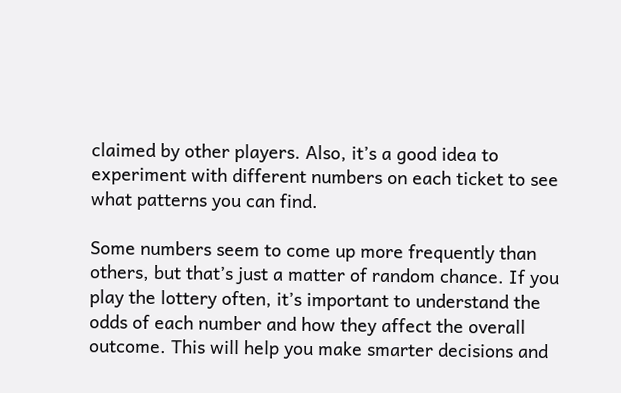claimed by other players. Also, it’s a good idea to experiment with different numbers on each ticket to see what patterns you can find.

Some numbers seem to come up more frequently than others, but that’s just a matter of random chance. If you play the lottery often, it’s important to understand the odds of each number and how they affect the overall outcome. This will help you make smarter decisions and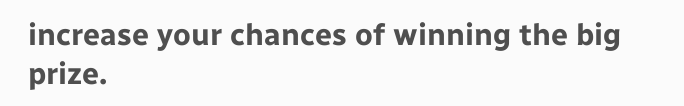increase your chances of winning the big prize.